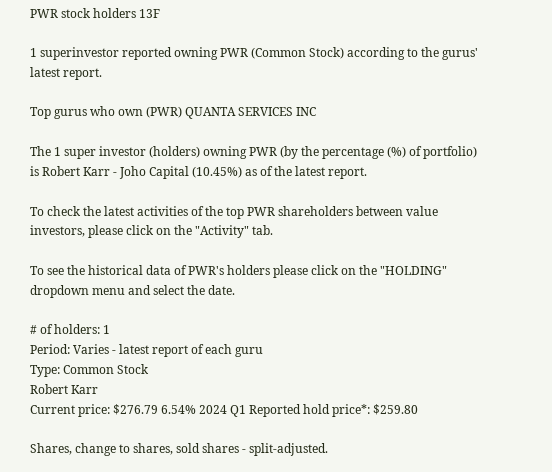PWR stock holders 13F

1 superinvestor reported owning PWR (Common Stock) according to the gurus' latest report.

Top gurus who own (PWR) QUANTA SERVICES INC

The 1 super investor (holders) owning PWR (by the percentage (%) of portfolio) is Robert Karr - Joho Capital (10.45%) as of the latest report.

To check the latest activities of the top PWR shareholders between value investors, please click on the "Activity" tab.

To see the historical data of PWR's holders please click on the "HOLDING" dropdown menu and select the date.

# of holders: 1
Period: Varies - latest report of each guru
Type: Common Stock
Robert Karr
Current price: $276.79 6.54% 2024 Q1 Reported hold price*: $259.80

Shares, change to shares, sold shares - split-adjusted.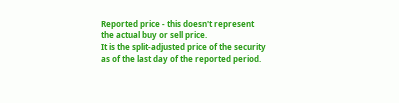Reported price - this doesn't represent the actual buy or sell price.
It is the split-adjusted price of the security as of the last day of the reported period.